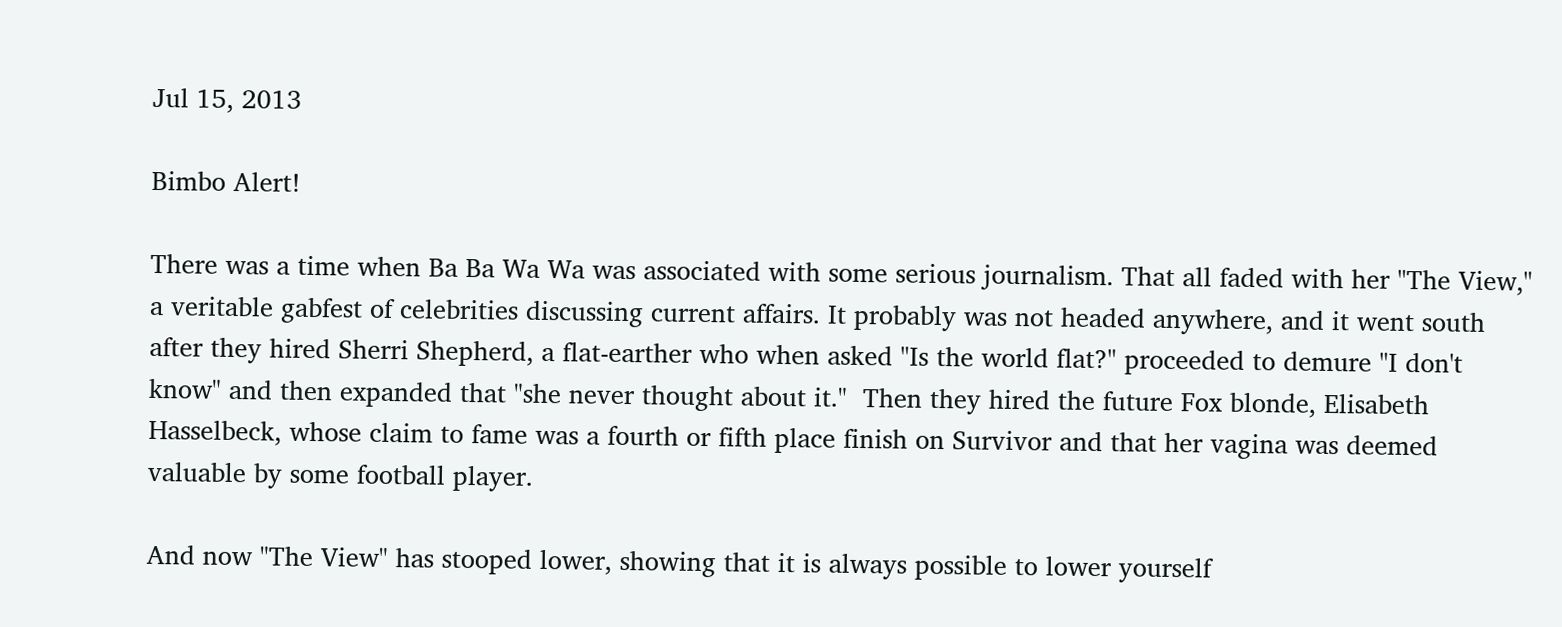Jul 15, 2013

Bimbo Alert!

There was a time when Ba Ba Wa Wa was associated with some serious journalism. That all faded with her "The View," a veritable gabfest of celebrities discussing current affairs. It probably was not headed anywhere, and it went south after they hired Sherri Shepherd, a flat-earther who when asked "Is the world flat?" proceeded to demure "I don't know" and then expanded that "she never thought about it."  Then they hired the future Fox blonde, Elisabeth Hasselbeck, whose claim to fame was a fourth or fifth place finish on Survivor and that her vagina was deemed valuable by some football player.

And now "The View" has stooped lower, showing that it is always possible to lower yourself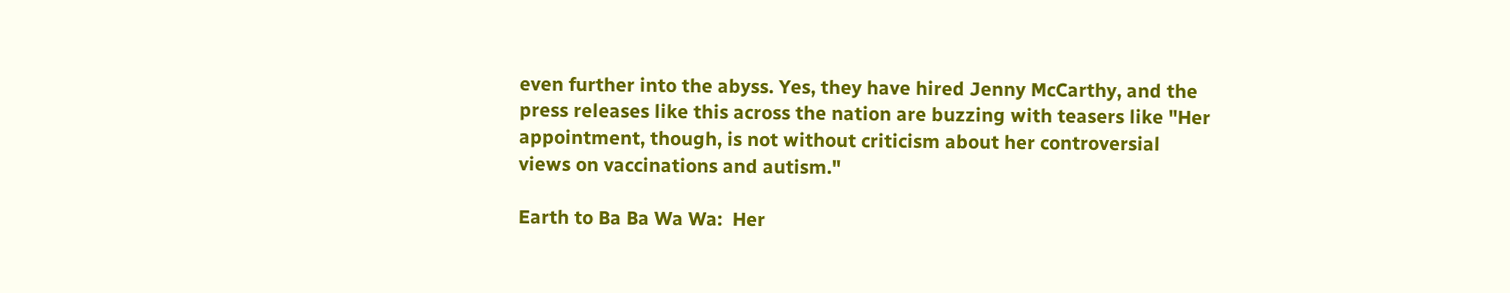even further into the abyss. Yes, they have hired Jenny McCarthy, and the press releases like this across the nation are buzzing with teasers like "Her appointment, though, is not without criticism about her controversial views on vaccinations and autism."

Earth to Ba Ba Wa Wa:  Her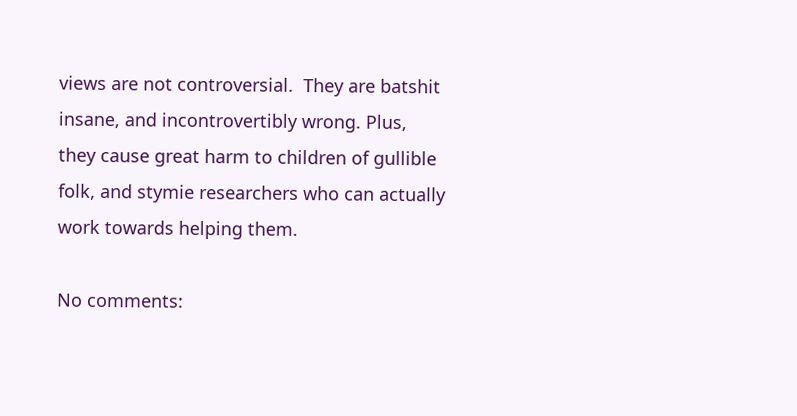views are not controversial.  They are batshit insane, and incontrovertibly wrong. Plus, they cause great harm to children of gullible folk, and stymie researchers who can actually work towards helping them.

No comments: